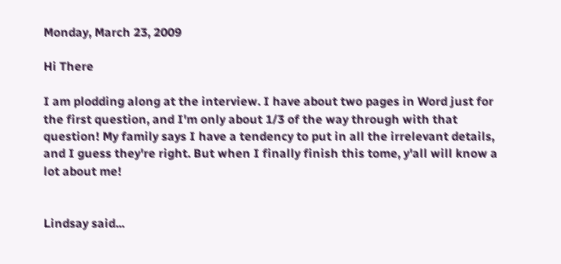Monday, March 23, 2009

Hi There

I am plodding along at the interview. I have about two pages in Word just for the first question, and I'm only about 1/3 of the way through with that question! My family says I have a tendency to put in all the irrelevant details, and I guess they're right. But when I finally finish this tome, y'all will know a lot about me!


Lindsay said...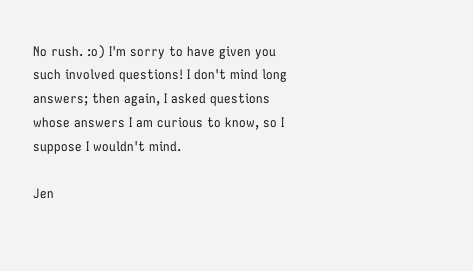No rush. :o) I'm sorry to have given you such involved questions! I don't mind long answers; then again, I asked questions whose answers I am curious to know, so I suppose I wouldn't mind.

Jen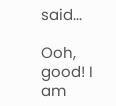said...

Ooh, good! I am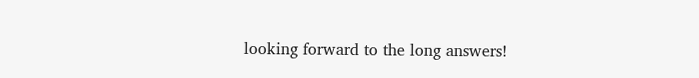looking forward to the long answers!